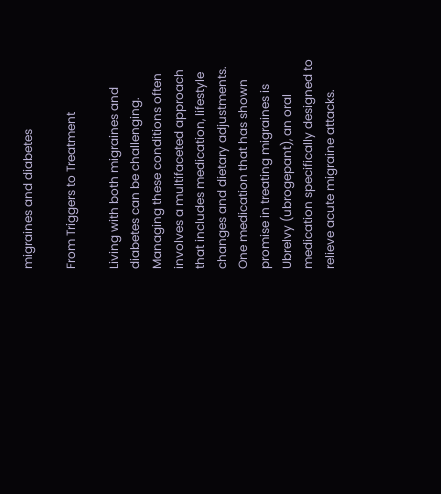migraines and diabetes

From Triggers to Treatment

Living with both migraines and diabetes can be challenging. Managing these conditions often involves a multifaceted approach that includes medication, lifestyle changes and dietary adjustments. One medication that has shown promise in treating migraines is Ubrelvy (ubrogepant), an oral medication specifically designed to relieve acute migraine attacks.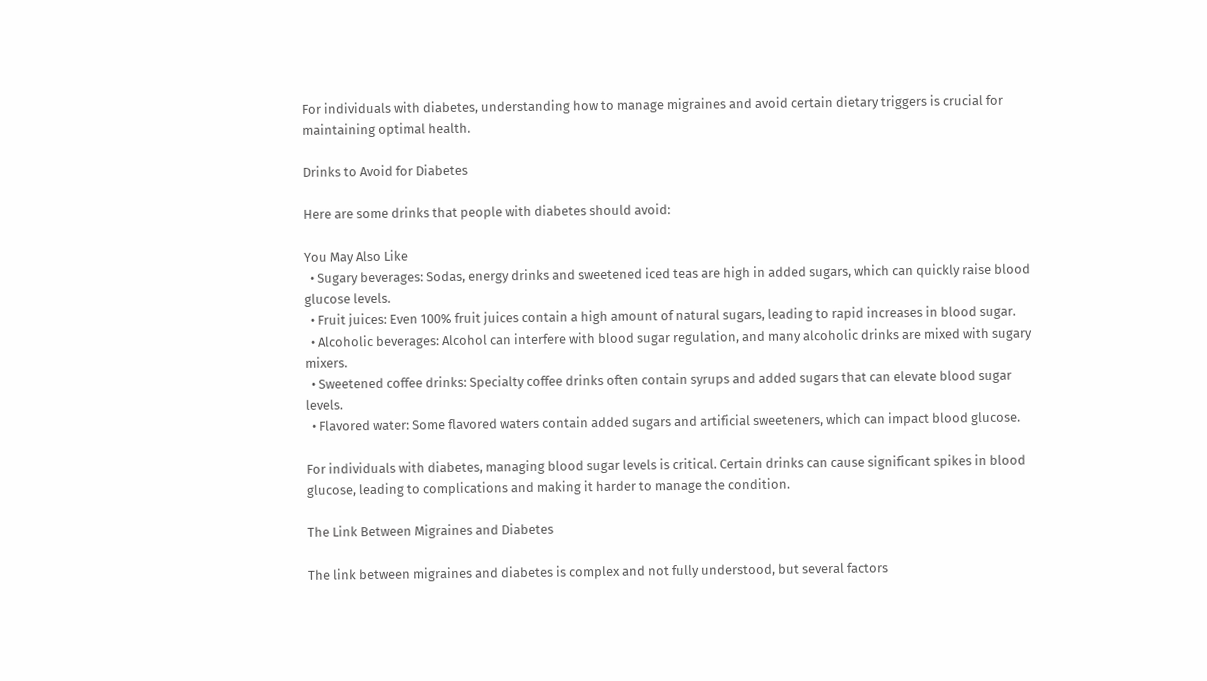For individuals with diabetes, understanding how to manage migraines and avoid certain dietary triggers is crucial for maintaining optimal health.

Drinks to Avoid for Diabetes

Here are some drinks that people with diabetes should avoid:

You May Also Like
  • Sugary beverages: Sodas, energy drinks and sweetened iced teas are high in added sugars, which can quickly raise blood glucose levels.
  • Fruit juices: Even 100% fruit juices contain a high amount of natural sugars, leading to rapid increases in blood sugar.
  • Alcoholic beverages: Alcohol can interfere with blood sugar regulation, and many alcoholic drinks are mixed with sugary mixers.
  • Sweetened coffee drinks: Specialty coffee drinks often contain syrups and added sugars that can elevate blood sugar levels.
  • Flavored water: Some flavored waters contain added sugars and artificial sweeteners, which can impact blood glucose.

For individuals with diabetes, managing blood sugar levels is critical. Certain drinks can cause significant spikes in blood glucose, leading to complications and making it harder to manage the condition.

The Link Between Migraines and Diabetes

The link between migraines and diabetes is complex and not fully understood, but several factors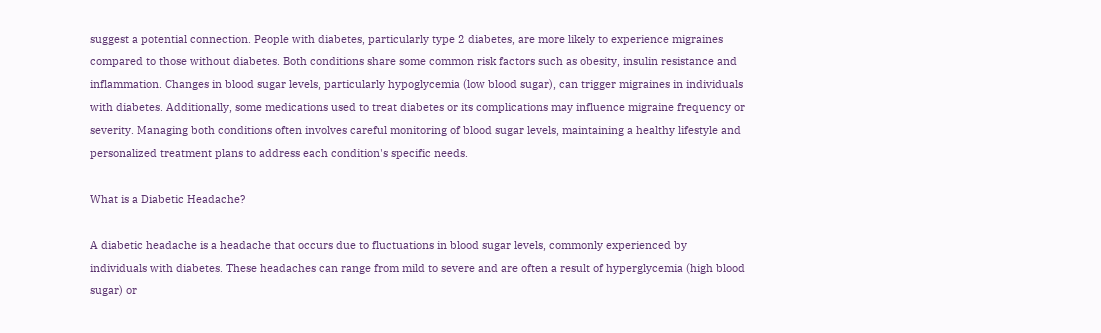suggest a potential connection. People with diabetes, particularly type 2 diabetes, are more likely to experience migraines compared to those without diabetes. Both conditions share some common risk factors such as obesity, insulin resistance and inflammation. Changes in blood sugar levels, particularly hypoglycemia (low blood sugar), can trigger migraines in individuals with diabetes. Additionally, some medications used to treat diabetes or its complications may influence migraine frequency or severity. Managing both conditions often involves careful monitoring of blood sugar levels, maintaining a healthy lifestyle and personalized treatment plans to address each condition's specific needs.

What is a Diabetic Headache?

A diabetic headache is a headache that occurs due to fluctuations in blood sugar levels, commonly experienced by individuals with diabetes. These headaches can range from mild to severe and are often a result of hyperglycemia (high blood sugar) or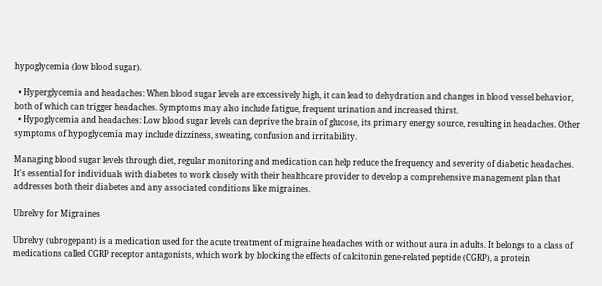hypoglycemia (low blood sugar).

  • Hyperglycemia and headaches: When blood sugar levels are excessively high, it can lead to dehydration and changes in blood vessel behavior, both of which can trigger headaches. Symptoms may also include fatigue, frequent urination and increased thirst.
  • Hypoglycemia and headaches: Low blood sugar levels can deprive the brain of glucose, its primary energy source, resulting in headaches. Other symptoms of hypoglycemia may include dizziness, sweating, confusion and irritability.

Managing blood sugar levels through diet, regular monitoring and medication can help reduce the frequency and severity of diabetic headaches. It's essential for individuals with diabetes to work closely with their healthcare provider to develop a comprehensive management plan that addresses both their diabetes and any associated conditions like migraines.

Ubrelvy for Migraines

Ubrelvy (ubrogepant) is a medication used for the acute treatment of migraine headaches with or without aura in adults. It belongs to a class of medications called CGRP receptor antagonists, which work by blocking the effects of calcitonin gene-related peptide (CGRP), a protein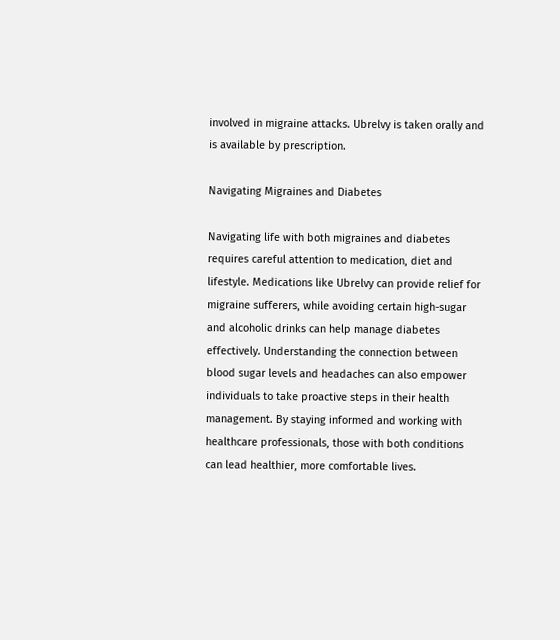involved in migraine attacks. Ubrelvy is taken orally and is available by prescription.

Navigating Migraines and Diabetes

Navigating life with both migraines and diabetes requires careful attention to medication, diet and lifestyle. Medications like Ubrelvy can provide relief for migraine sufferers, while avoiding certain high-sugar and alcoholic drinks can help manage diabetes effectively. Understanding the connection between blood sugar levels and headaches can also empower individuals to take proactive steps in their health management. By staying informed and working with healthcare professionals, those with both conditions can lead healthier, more comfortable lives.